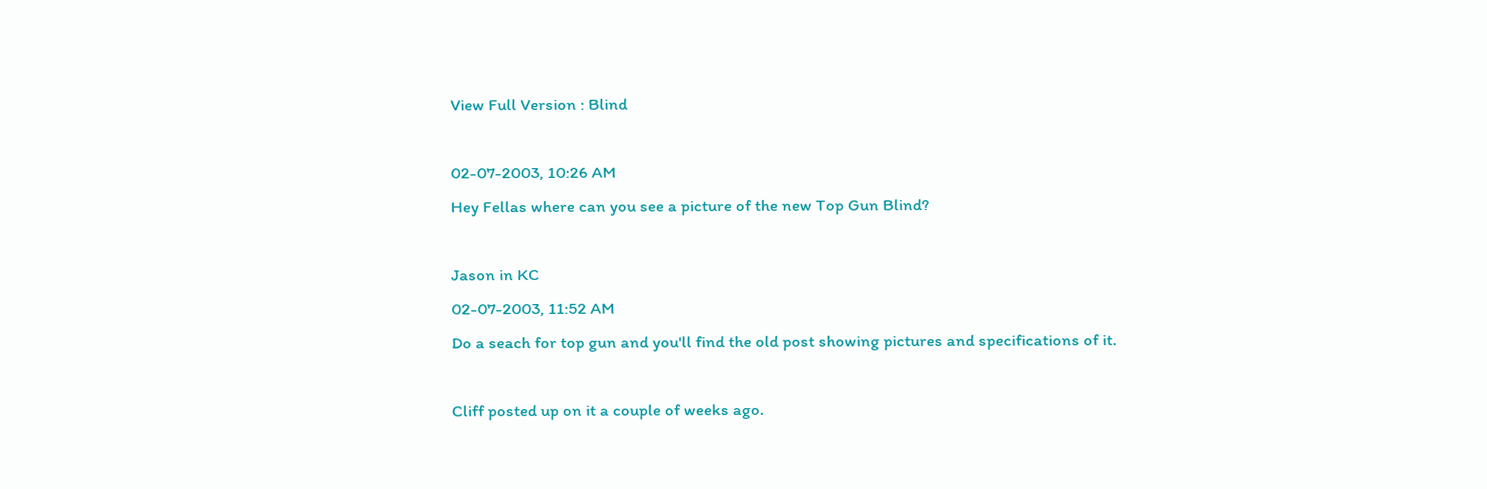View Full Version : Blind

02-07-2003, 10:26 AM
Hey Fellas where can you see a picture of the new Top Gun Blind?

Jason in KC
02-07-2003, 11:52 AM
Do a seach for top gun and you'll find the old post showing pictures and specifications of it.

Cliff posted up on it a couple of weeks ago.